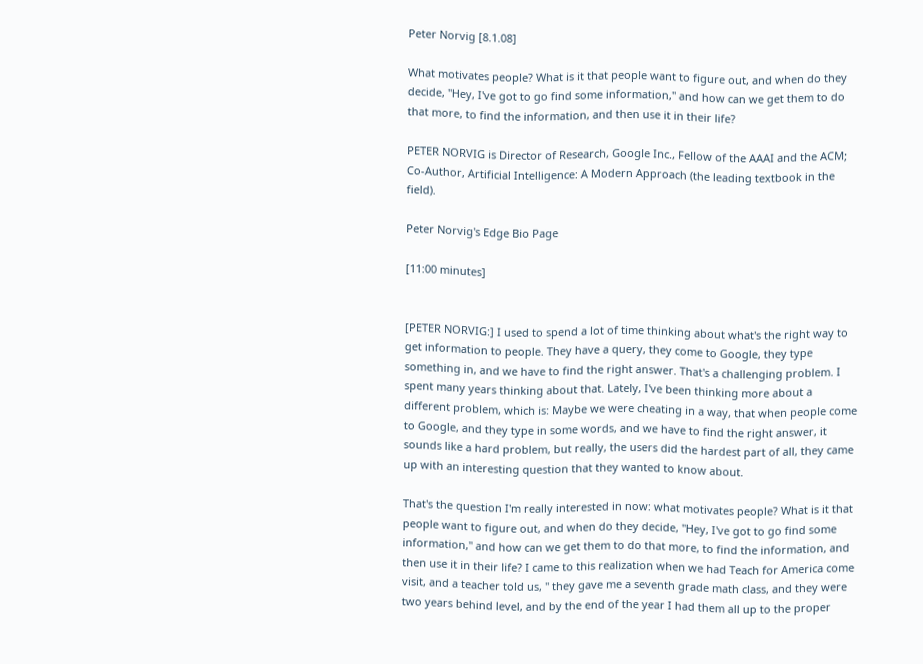Peter Norvig [8.1.08]

What motivates people? What is it that people want to figure out, and when do they decide, "Hey, I've got to go find some information," and how can we get them to do that more, to find the information, and then use it in their life?

PETER NORVIG is Director of Research, Google Inc., Fellow of the AAAI and the ACM; Co-Author, Artificial Intelligence: A Modern Approach (the leading textbook in the field).

Peter Norvig's Edge Bio Page

[11:00 minutes]


[PETER NORVIG:] I used to spend a lot of time thinking about what's the right way to get information to people. They have a query, they come to Google, they type something in, and we have to find the right answer. That's a challenging problem. I spent many years thinking about that. Lately, I've been thinking more about a different problem, which is: Maybe we were cheating in a way, that when people come to Google, and they type in some words, and we have to find the right answer, it sounds like a hard problem, but really, the users did the hardest part of all, they came up with an interesting question that they wanted to know about.

That's the question I'm really interested in now: what motivates people? What is it that people want to figure out, and when do they decide, "Hey, I've got to go find some information," and how can we get them to do that more, to find the information, and then use it in their life? I came to this realization when we had Teach for America come visit, and a teacher told us, " they gave me a seventh grade math class, and they were two years behind level, and by the end of the year I had them all up to the proper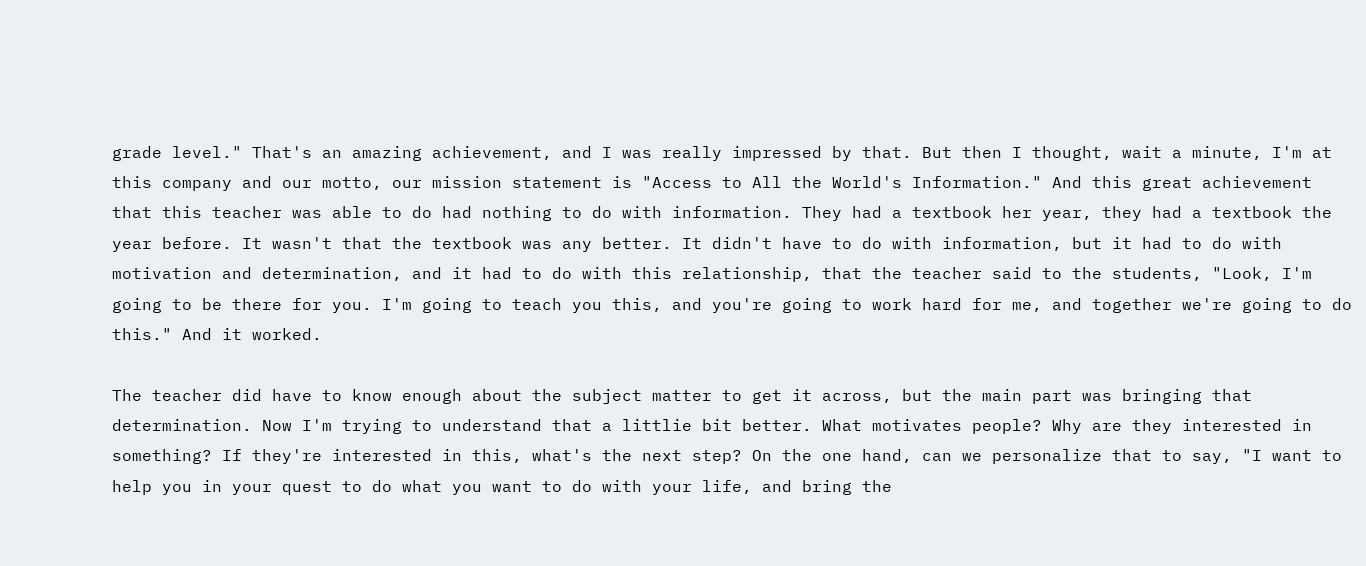grade level." That's an amazing achievement, and I was really impressed by that. But then I thought, wait a minute, I'm at this company and our motto, our mission statement is "Access to All the World's Information." And this great achievement that this teacher was able to do had nothing to do with information. They had a textbook her year, they had a textbook the year before. It wasn't that the textbook was any better. It didn't have to do with information, but it had to do with motivation and determination, and it had to do with this relationship, that the teacher said to the students, "Look, I'm going to be there for you. I'm going to teach you this, and you're going to work hard for me, and together we're going to do this." And it worked.

The teacher did have to know enough about the subject matter to get it across, but the main part was bringing that determination. Now I'm trying to understand that a littlie bit better. What motivates people? Why are they interested in something? If they're interested in this, what's the next step? On the one hand, can we personalize that to say, "I want to help you in your quest to do what you want to do with your life, and bring the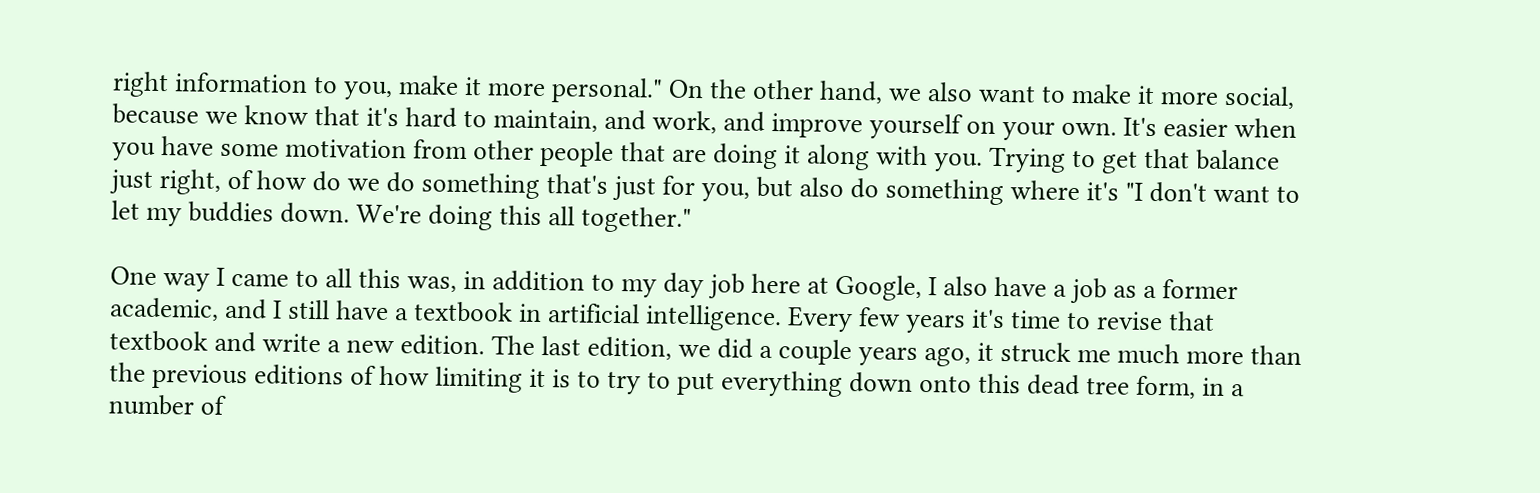right information to you, make it more personal." On the other hand, we also want to make it more social, because we know that it's hard to maintain, and work, and improve yourself on your own. It's easier when you have some motivation from other people that are doing it along with you. Trying to get that balance just right, of how do we do something that's just for you, but also do something where it's "I don't want to let my buddies down. We're doing this all together."

One way I came to all this was, in addition to my day job here at Google, I also have a job as a former academic, and I still have a textbook in artificial intelligence. Every few years it's time to revise that textbook and write a new edition. The last edition, we did a couple years ago, it struck me much more than the previous editions of how limiting it is to try to put everything down onto this dead tree form, in a number of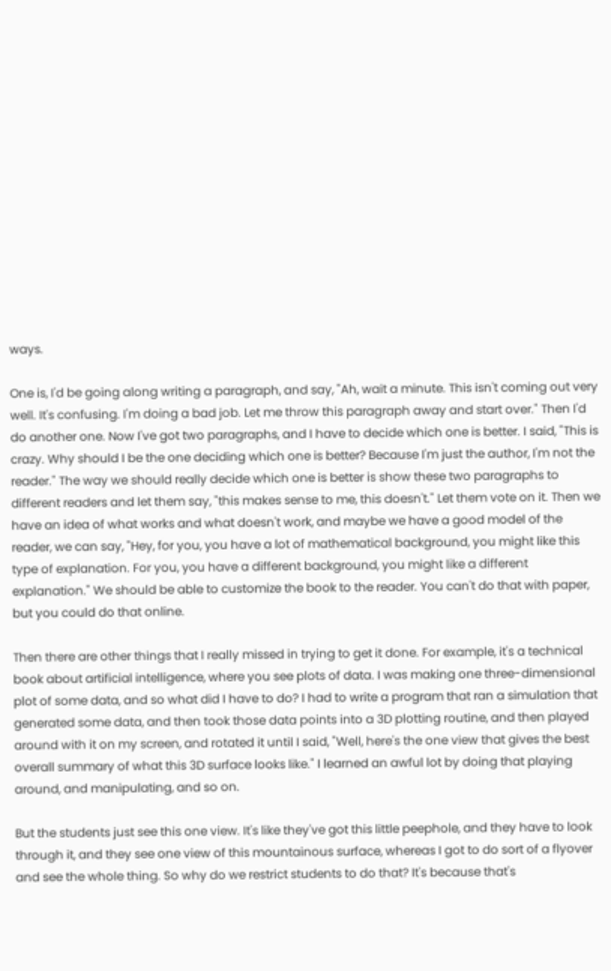ways.

One is, I'd be going along writing a paragraph, and say, "Ah, wait a minute. This isn't coming out very well. It's confusing. I'm doing a bad job. Let me throw this paragraph away and start over." Then I'd do another one. Now I've got two paragraphs, and I have to decide which one is better. I said, "This is crazy. Why should I be the one deciding which one is better? Because I'm just the author, I'm not the reader." The way we should really decide which one is better is show these two paragraphs to different readers and let them say, "this makes sense to me, this doesn't." Let them vote on it. Then we have an idea of what works and what doesn't work, and maybe we have a good model of the reader, we can say, "Hey, for you, you have a lot of mathematical background, you might like this type of explanation. For you, you have a different background, you might like a different explanation." We should be able to customize the book to the reader. You can't do that with paper, but you could do that online.

Then there are other things that I really missed in trying to get it done. For example, it's a technical book about artificial intelligence, where you see plots of data. I was making one three-dimensional plot of some data, and so what did I have to do? I had to write a program that ran a simulation that generated some data, and then took those data points into a 3D plotting routine, and then played around with it on my screen, and rotated it until I said, "Well, here's the one view that gives the best overall summary of what this 3D surface looks like." I learned an awful lot by doing that playing around, and manipulating, and so on.

But the students just see this one view. It's like they've got this little peephole, and they have to look through it, and they see one view of this mountainous surface, whereas I got to do sort of a flyover and see the whole thing. So why do we restrict students to do that? It's because that's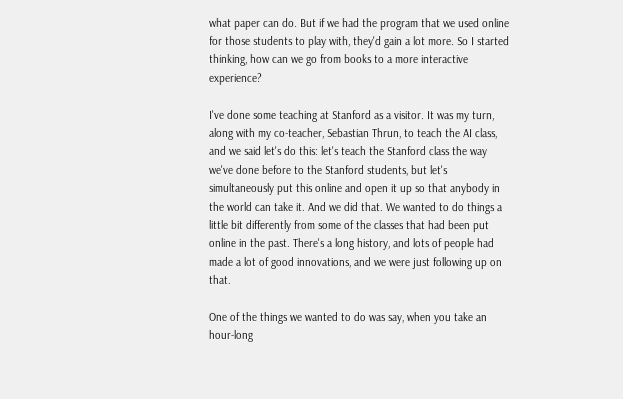what paper can do. But if we had the program that we used online for those students to play with, they'd gain a lot more. So I started thinking, how can we go from books to a more interactive experience?

I've done some teaching at Stanford as a visitor. It was my turn, along with my co-teacher, Sebastian Thrun, to teach the AI class, and we said let's do this: let's teach the Stanford class the way we've done before to the Stanford students, but let's simultaneously put this online and open it up so that anybody in the world can take it. And we did that. We wanted to do things a little bit differently from some of the classes that had been put online in the past. There's a long history, and lots of people had made a lot of good innovations, and we were just following up on that.

One of the things we wanted to do was say, when you take an hour-long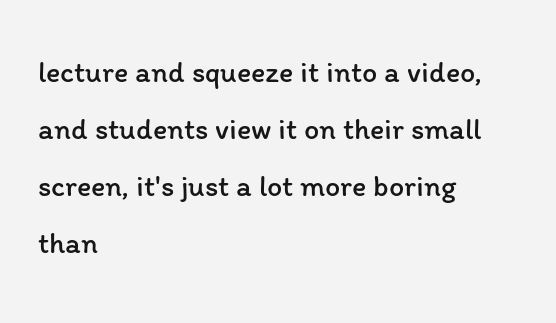lecture and squeeze it into a video, and students view it on their small screen, it's just a lot more boring than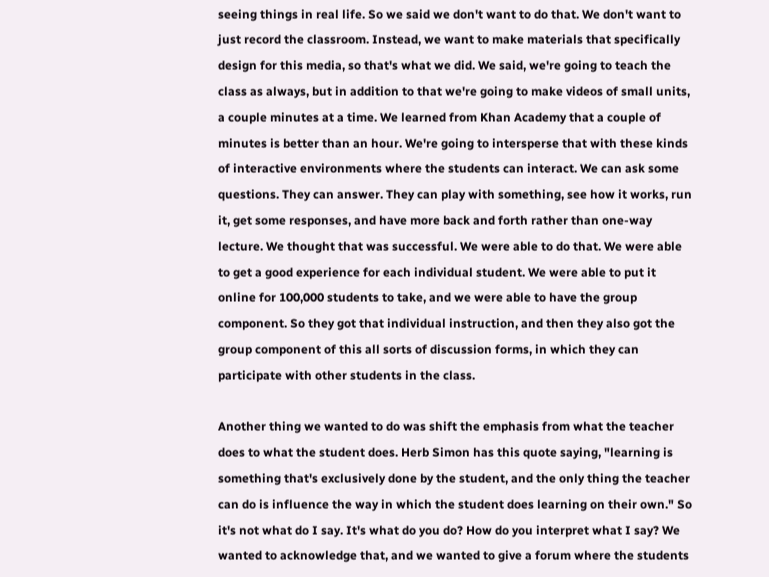seeing things in real life. So we said we don't want to do that. We don't want to just record the classroom. Instead, we want to make materials that specifically design for this media, so that's what we did. We said, we're going to teach the class as always, but in addition to that we're going to make videos of small units, a couple minutes at a time. We learned from Khan Academy that a couple of minutes is better than an hour. We're going to intersperse that with these kinds of interactive environments where the students can interact. We can ask some questions. They can answer. They can play with something, see how it works, run it, get some responses, and have more back and forth rather than one-way lecture. We thought that was successful. We were able to do that. We were able to get a good experience for each individual student. We were able to put it online for 100,000 students to take, and we were able to have the group component. So they got that individual instruction, and then they also got the group component of this all sorts of discussion forms, in which they can participate with other students in the class.

Another thing we wanted to do was shift the emphasis from what the teacher does to what the student does. Herb Simon has this quote saying, "learning is something that's exclusively done by the student, and the only thing the teacher can do is influence the way in which the student does learning on their own." So it's not what do I say. It's what do you do? How do you interpret what I say? We wanted to acknowledge that, and we wanted to give a forum where the students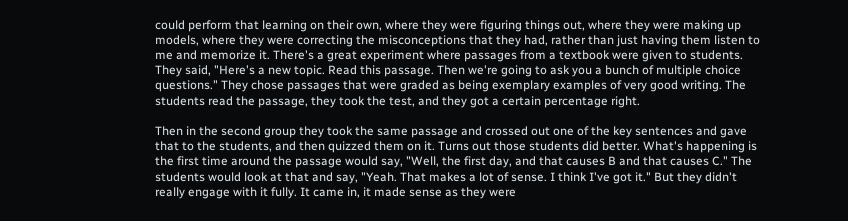could perform that learning on their own, where they were figuring things out, where they were making up models, where they were correcting the misconceptions that they had, rather than just having them listen to me and memorize it. There's a great experiment where passages from a textbook were given to students. They said, "Here's a new topic. Read this passage. Then we're going to ask you a bunch of multiple choice questions." They chose passages that were graded as being exemplary examples of very good writing. The students read the passage, they took the test, and they got a certain percentage right.

Then in the second group they took the same passage and crossed out one of the key sentences and gave that to the students, and then quizzed them on it. Turns out those students did better. What's happening is the first time around the passage would say, "Well, the first day, and that causes B and that causes C." The students would look at that and say, "Yeah. That makes a lot of sense. I think I've got it." But they didn't really engage with it fully. It came in, it made sense as they were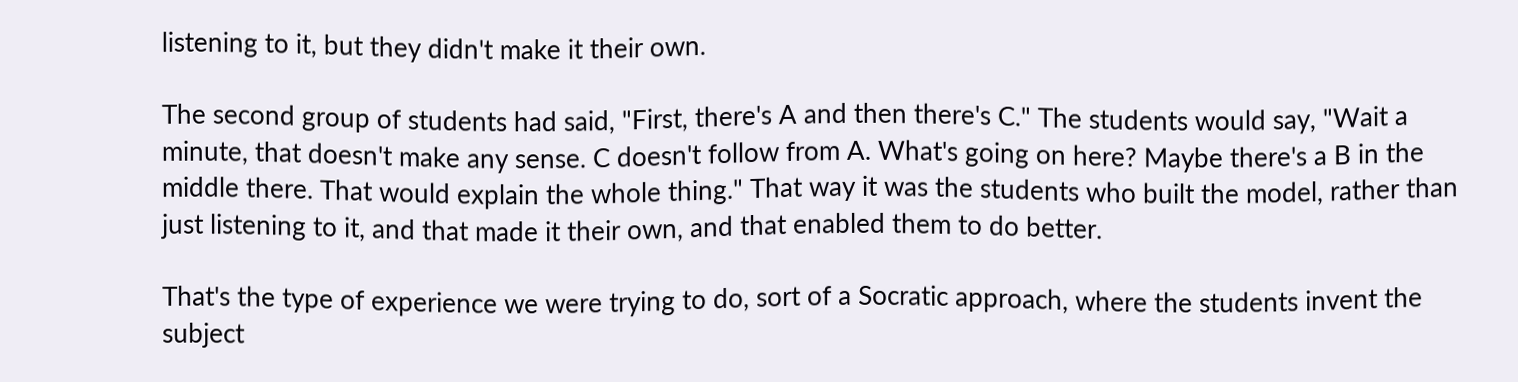listening to it, but they didn't make it their own.

The second group of students had said, "First, there's A and then there's C." The students would say, "Wait a minute, that doesn't make any sense. C doesn't follow from A. What's going on here? Maybe there's a B in the middle there. That would explain the whole thing." That way it was the students who built the model, rather than just listening to it, and that made it their own, and that enabled them to do better.

That's the type of experience we were trying to do, sort of a Socratic approach, where the students invent the subject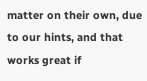matter on their own, due to our hints, and that works great if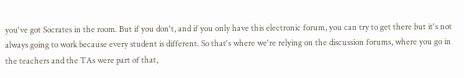you've got Socrates in the room. But if you don't, and if you only have this electronic forum, you can try to get there but it's not always going to work because every student is different. So that's where we're relying on the discussion forums, where you go in the teachers and the TAs were part of that,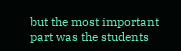but the most important part was the students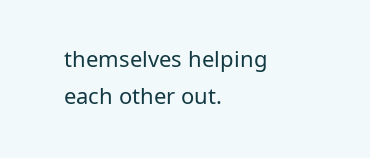themselves helping each other out.